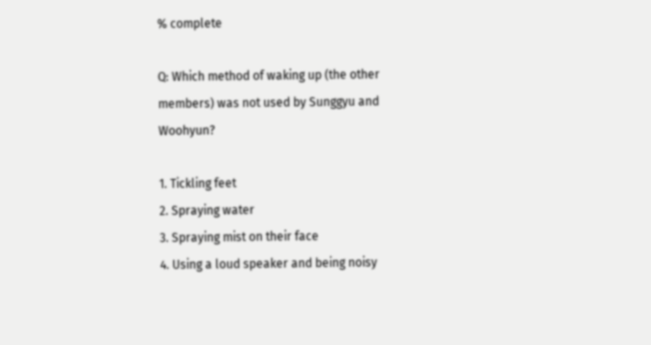% complete

Q: Which method of waking up (the other members) was not used by Sunggyu and Woohyun?

1. Tickling feet
2. Spraying water
3. Spraying mist on their face
4. Using a loud speaker and being noisy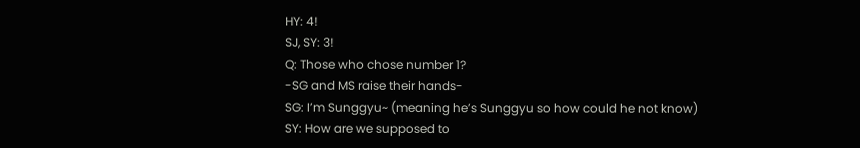HY: 4!
SJ, SY: 3!
Q: Those who chose number 1?
-SG and MS raise their hands-
SG: I’m Sunggyu~ (meaning he’s Sunggyu so how could he not know)
SY: How are we supposed to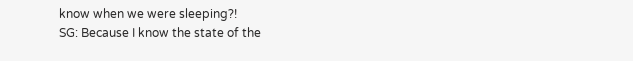know when we were sleeping?!
SG: Because I know the state of the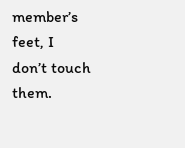member’s feet, I don’t touch them.